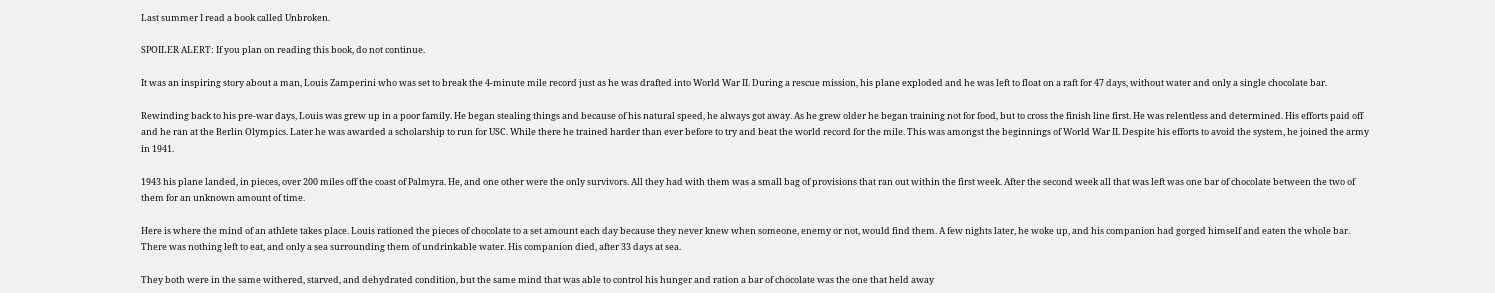Last summer I read a book called Unbroken.

SPOILER ALERT: If you plan on reading this book, do not continue.

It was an inspiring story about a man, Louis Zamperini who was set to break the 4-minute mile record just as he was drafted into World War II. During a rescue mission, his plane exploded and he was left to float on a raft for 47 days, without water and only a single chocolate bar.

Rewinding back to his pre-war days, Louis was grew up in a poor family. He began stealing things and because of his natural speed, he always got away. As he grew older he began training not for food, but to cross the finish line first. He was relentless and determined. His efforts paid off and he ran at the Berlin Olympics. Later he was awarded a scholarship to run for USC. While there he trained harder than ever before to try and beat the world record for the mile. This was amongst the beginnings of World War II. Despite his efforts to avoid the system, he joined the army in 1941.

1943 his plane landed, in pieces, over 200 miles off the coast of Palmyra. He, and one other were the only survivors. All they had with them was a small bag of provisions that ran out within the first week. After the second week all that was left was one bar of chocolate between the two of them for an unknown amount of time.

Here is where the mind of an athlete takes place. Louis rationed the pieces of chocolate to a set amount each day because they never knew when someone, enemy or not, would find them. A few nights later, he woke up, and his companion had gorged himself and eaten the whole bar. There was nothing left to eat, and only a sea surrounding them of undrinkable water. His companion died, after 33 days at sea.

They both were in the same withered, starved, and dehydrated condition, but the same mind that was able to control his hunger and ration a bar of chocolate was the one that held away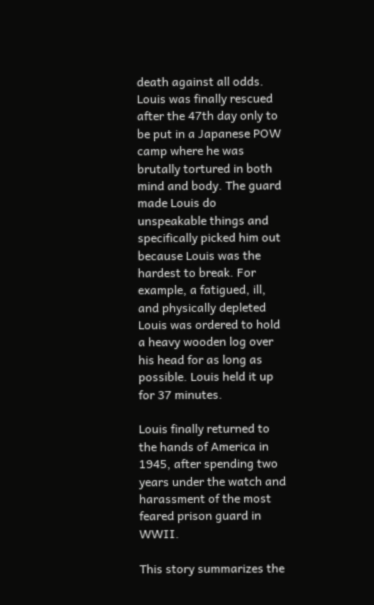death against all odds. Louis was finally rescued after the 47th day only to be put in a Japanese POW camp where he was brutally tortured in both mind and body. The guard made Louis do unspeakable things and specifically picked him out because Louis was the hardest to break. For example, a fatigued, ill, and physically depleted Louis was ordered to hold a heavy wooden log over his head for as long as possible. Louis held it up for 37 minutes.

Louis finally returned to the hands of America in 1945, after spending two years under the watch and harassment of the most feared prison guard in WWII.

This story summarizes the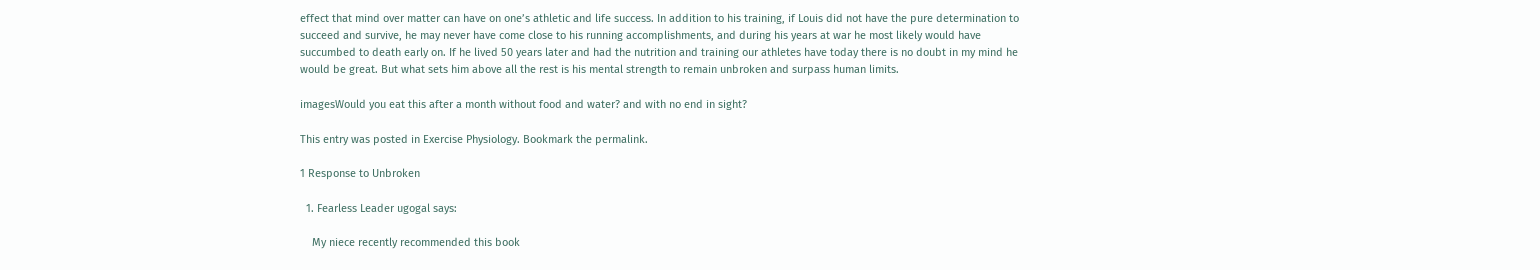effect that mind over matter can have on one’s athletic and life success. In addition to his training, if Louis did not have the pure determination to succeed and survive, he may never have come close to his running accomplishments, and during his years at war he most likely would have succumbed to death early on. If he lived 50 years later and had the nutrition and training our athletes have today there is no doubt in my mind he would be great. But what sets him above all the rest is his mental strength to remain unbroken and surpass human limits.

imagesWould you eat this after a month without food and water? and with no end in sight?

This entry was posted in Exercise Physiology. Bookmark the permalink.

1 Response to Unbroken

  1. Fearless Leader ugogal says:

    My niece recently recommended this book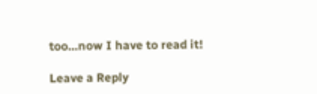too…now I have to read it!

Leave a Reply